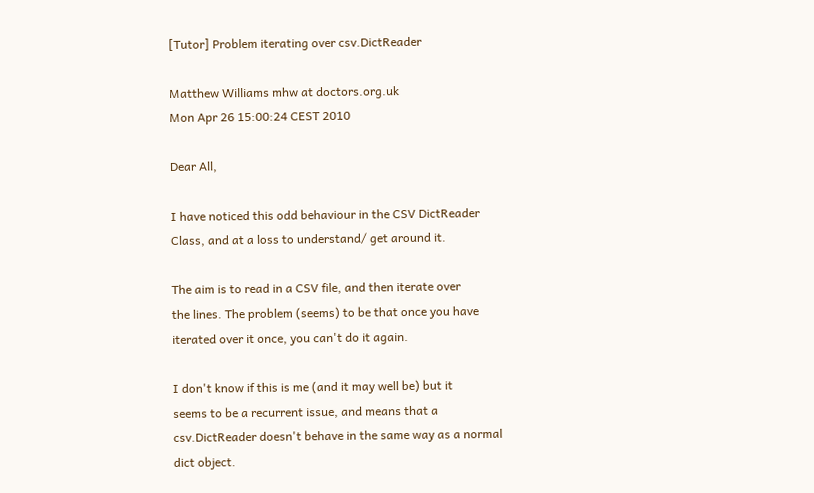[Tutor] Problem iterating over csv.DictReader

Matthew Williams mhw at doctors.org.uk
Mon Apr 26 15:00:24 CEST 2010

Dear All,

I have noticed this odd behaviour in the CSV DictReader
Class, and at a loss to understand/ get around it.

The aim is to read in a CSV file, and then iterate over
the lines. The problem (seems) to be that once you have
iterated over it once, you can't do it again.

I don't know if this is me (and it may well be) but it
seems to be a recurrent issue, and means that a
csv.DictReader doesn't behave in the same way as a normal
dict object.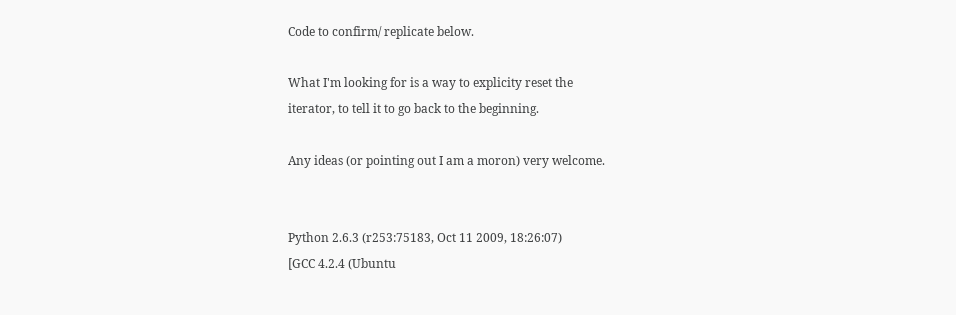Code to confirm/ replicate below.

What I'm looking for is a way to explicity reset the
iterator, to tell it to go back to the beginning.

Any ideas (or pointing out I am a moron) very welcome.


Python 2.6.3 (r253:75183, Oct 11 2009, 18:26:07)
[GCC 4.2.4 (Ubuntu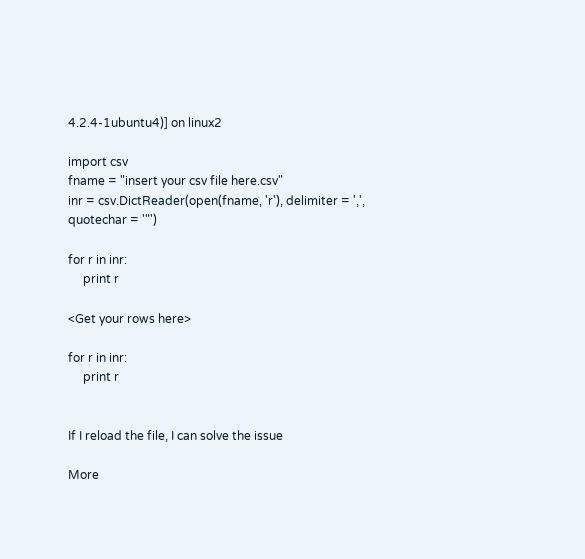4.2.4-1ubuntu4)] on linux2

import csv
fname = "insert your csv file here.csv"
inr = csv.DictReader(open(fname, 'r'), delimiter = ',',
quotechar = '"')

for r in inr:
     print r

<Get your rows here>

for r in inr:
     print r


If I reload the file, I can solve the issue

More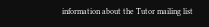information about the Tutor mailing list